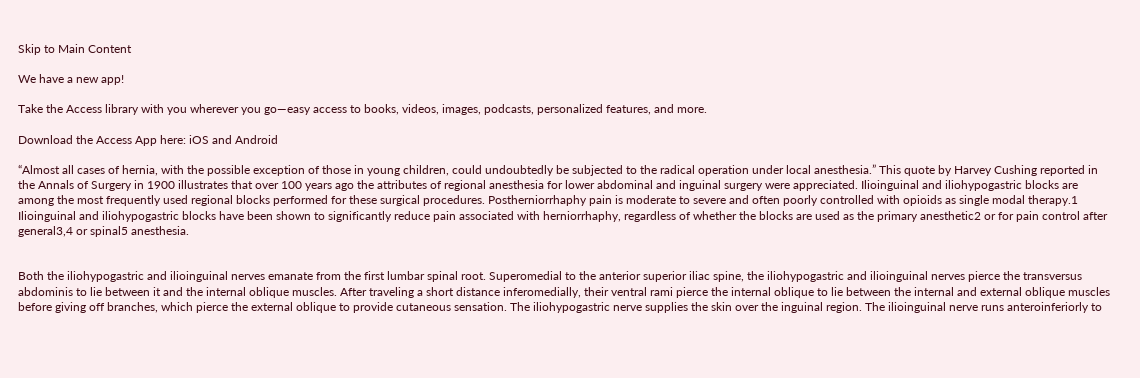Skip to Main Content

We have a new app!

Take the Access library with you wherever you go—easy access to books, videos, images, podcasts, personalized features, and more.

Download the Access App here: iOS and Android

“Almost all cases of hernia, with the possible exception of those in young children, could undoubtedly be subjected to the radical operation under local anesthesia.” This quote by Harvey Cushing reported in the Annals of Surgery in 1900 illustrates that over 100 years ago the attributes of regional anesthesia for lower abdominal and inguinal surgery were appreciated. Ilioinguinal and iliohypogastric blocks are among the most frequently used regional blocks performed for these surgical procedures. Postherniorrhaphy pain is moderate to severe and often poorly controlled with opioids as single modal therapy.1 Ilioinguinal and iliohypogastric blocks have been shown to significantly reduce pain associated with herniorrhaphy, regardless of whether the blocks are used as the primary anesthetic2 or for pain control after general3,4 or spinal5 anesthesia.


Both the iliohypogastric and ilioinguinal nerves emanate from the first lumbar spinal root. Superomedial to the anterior superior iliac spine, the iliohypogastric and ilioinguinal nerves pierce the transversus abdominis to lie between it and the internal oblique muscles. After traveling a short distance inferomedially, their ventral rami pierce the internal oblique to lie between the internal and external oblique muscles before giving off branches, which pierce the external oblique to provide cutaneous sensation. The iliohypogastric nerve supplies the skin over the inguinal region. The ilioinguinal nerve runs anteroinferiorly to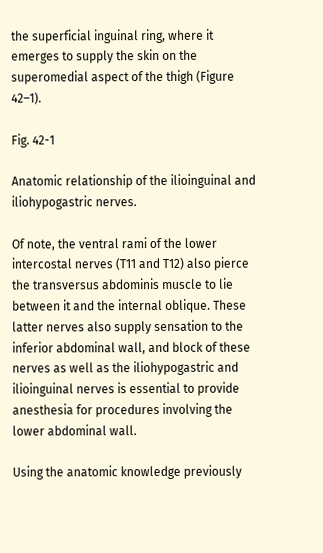the superficial inguinal ring, where it emerges to supply the skin on the superomedial aspect of the thigh (Figure 42–1).

Fig. 42-1

Anatomic relationship of the ilioinguinal and iliohypogastric nerves.

Of note, the ventral rami of the lower intercostal nerves (T11 and T12) also pierce the transversus abdominis muscle to lie between it and the internal oblique. These latter nerves also supply sensation to the inferior abdominal wall, and block of these nerves as well as the iliohypogastric and ilioinguinal nerves is essential to provide anesthesia for procedures involving the lower abdominal wall.

Using the anatomic knowledge previously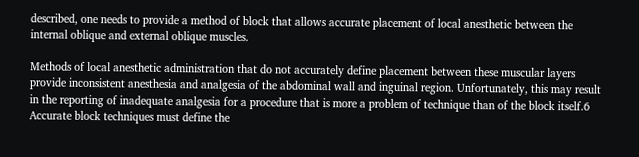described, one needs to provide a method of block that allows accurate placement of local anesthetic between the internal oblique and external oblique muscles.

Methods of local anesthetic administration that do not accurately define placement between these muscular layers provide inconsistent anesthesia and analgesia of the abdominal wall and inguinal region. Unfortunately, this may result in the reporting of inadequate analgesia for a procedure that is more a problem of technique than of the block itself.6 Accurate block techniques must define the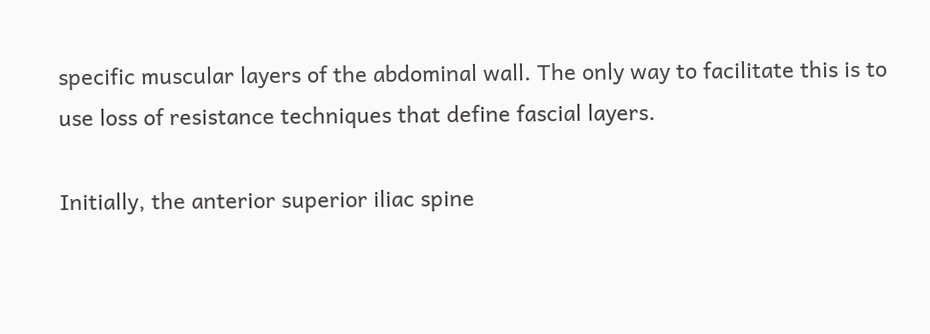specific muscular layers of the abdominal wall. The only way to facilitate this is to use loss of resistance techniques that define fascial layers.

Initially, the anterior superior iliac spine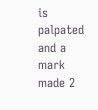is palpated and a mark made 2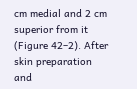cm medial and 2 cm superior from it (Figure 42–2). After skin preparation and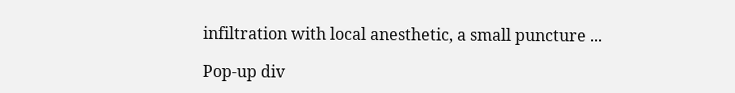infiltration with local anesthetic, a small puncture ...

Pop-up div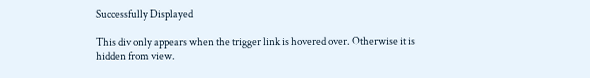Successfully Displayed

This div only appears when the trigger link is hovered over. Otherwise it is hidden from view.